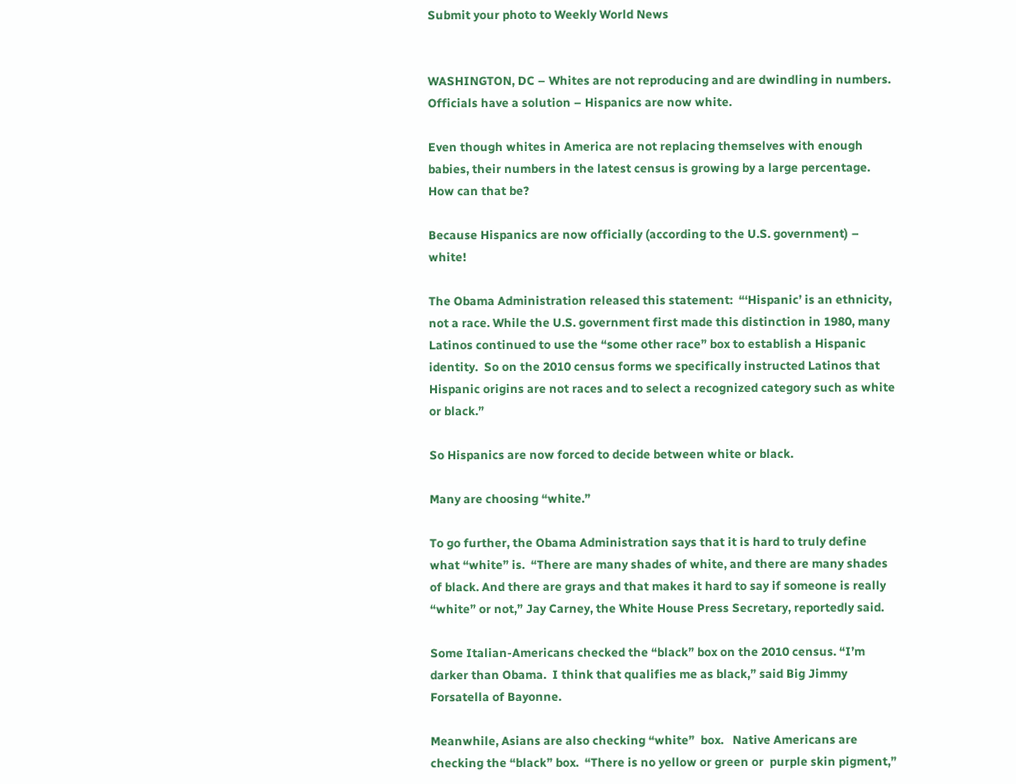Submit your photo to Weekly World News


WASHINGTON, DC – Whites are not reproducing and are dwindling in numbers. Officials have a solution – Hispanics are now white.

Even though whites in America are not replacing themselves with enough babies, their numbers in the latest census is growing by a large percentage.  How can that be?

Because Hispanics are now officially (according to the U.S. government) – white!

The Obama Administration released this statement:  “‘Hispanic’ is an ethnicity, not a race. While the U.S. government first made this distinction in 1980, many Latinos continued to use the “some other race” box to establish a Hispanic identity.  So on the 2010 census forms we specifically instructed Latinos that Hispanic origins are not races and to select a recognized category such as white or black.”

So Hispanics are now forced to decide between white or black.

Many are choosing “white.”

To go further, the Obama Administration says that it is hard to truly define what “white” is.  “There are many shades of white, and there are many shades of black. And there are grays and that makes it hard to say if someone is really “white” or not,” Jay Carney, the White House Press Secretary, reportedly said.

Some Italian-Americans checked the “black” box on the 2010 census. “I’m darker than Obama.  I think that qualifies me as black,” said Big Jimmy Forsatella of Bayonne.

Meanwhile, Asians are also checking “white”  box.   Native Americans are checking the “black” box.  “There is no yellow or green or  purple skin pigment,”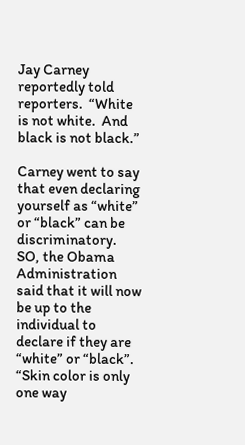Jay Carney reportedly told reporters.  “White is not white.  And black is not black.”

Carney went to say that even declaring yourself as “white” or “black” can be discriminatory.  SO, the Obama Administration said that it will now be up to the individual to declare if they are “white” or “black”.     “Skin color is only one way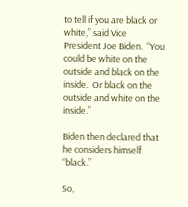to tell if you are black or white,” said Vice President Joe Biden.  “You could be white on the outside and black on the  inside.  Or black on the outside and white on the inside.”

Biden then declared that he considers himself “black.”

So,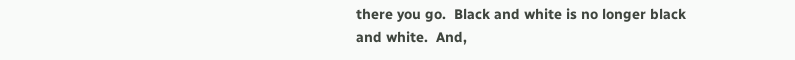there you go.  Black and white is no longer black and white.  And,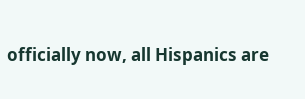officially now, all Hispanics are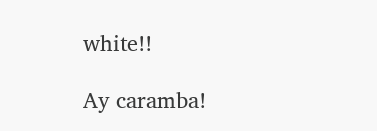white!!

Ay caramba!